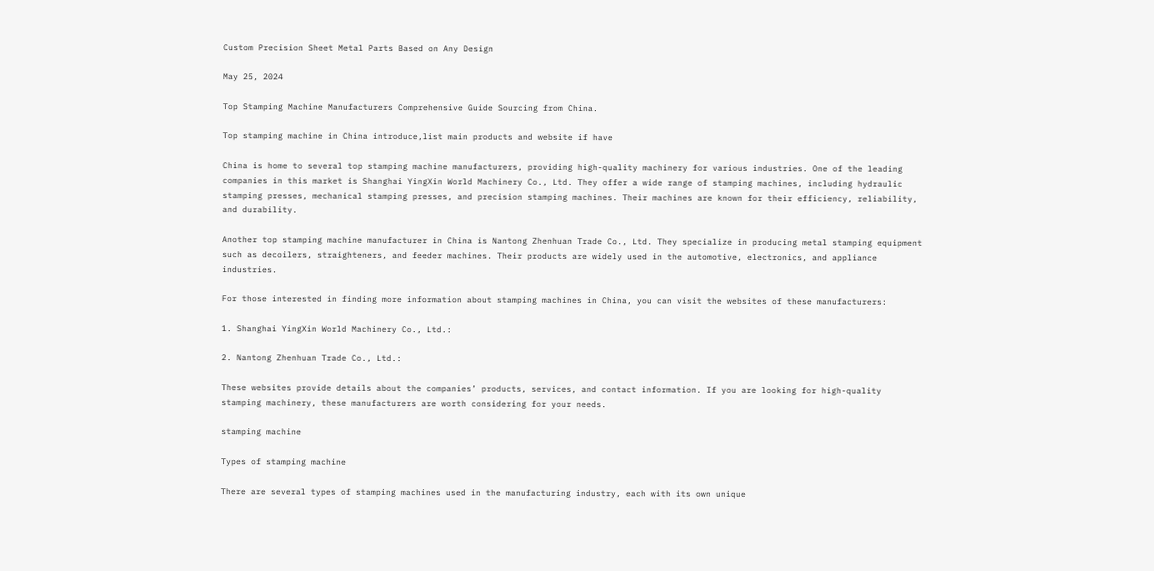Custom Precision Sheet Metal Parts Based on Any Design

May 25, 2024

Top Stamping Machine Manufacturers Comprehensive Guide Sourcing from China.

Top stamping machine in China introduce,list main products and website if have

China is home to several top stamping machine manufacturers, providing high-quality machinery for various industries. One of the leading companies in this market is Shanghai YingXin World Machinery Co., Ltd. They offer a wide range of stamping machines, including hydraulic stamping presses, mechanical stamping presses, and precision stamping machines. Their machines are known for their efficiency, reliability, and durability.

Another top stamping machine manufacturer in China is Nantong Zhenhuan Trade Co., Ltd. They specialize in producing metal stamping equipment such as decoilers, straighteners, and feeder machines. Their products are widely used in the automotive, electronics, and appliance industries.

For those interested in finding more information about stamping machines in China, you can visit the websites of these manufacturers:

1. Shanghai YingXin World Machinery Co., Ltd.:

2. Nantong Zhenhuan Trade Co., Ltd.:

These websites provide details about the companies’ products, services, and contact information. If you are looking for high-quality stamping machinery, these manufacturers are worth considering for your needs.

stamping machine

Types of stamping machine

There are several types of stamping machines used in the manufacturing industry, each with its own unique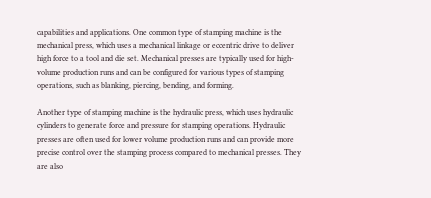capabilities and applications. One common type of stamping machine is the mechanical press, which uses a mechanical linkage or eccentric drive to deliver high force to a tool and die set. Mechanical presses are typically used for high-volume production runs and can be configured for various types of stamping operations, such as blanking, piercing, bending, and forming.

Another type of stamping machine is the hydraulic press, which uses hydraulic cylinders to generate force and pressure for stamping operations. Hydraulic presses are often used for lower volume production runs and can provide more precise control over the stamping process compared to mechanical presses. They are also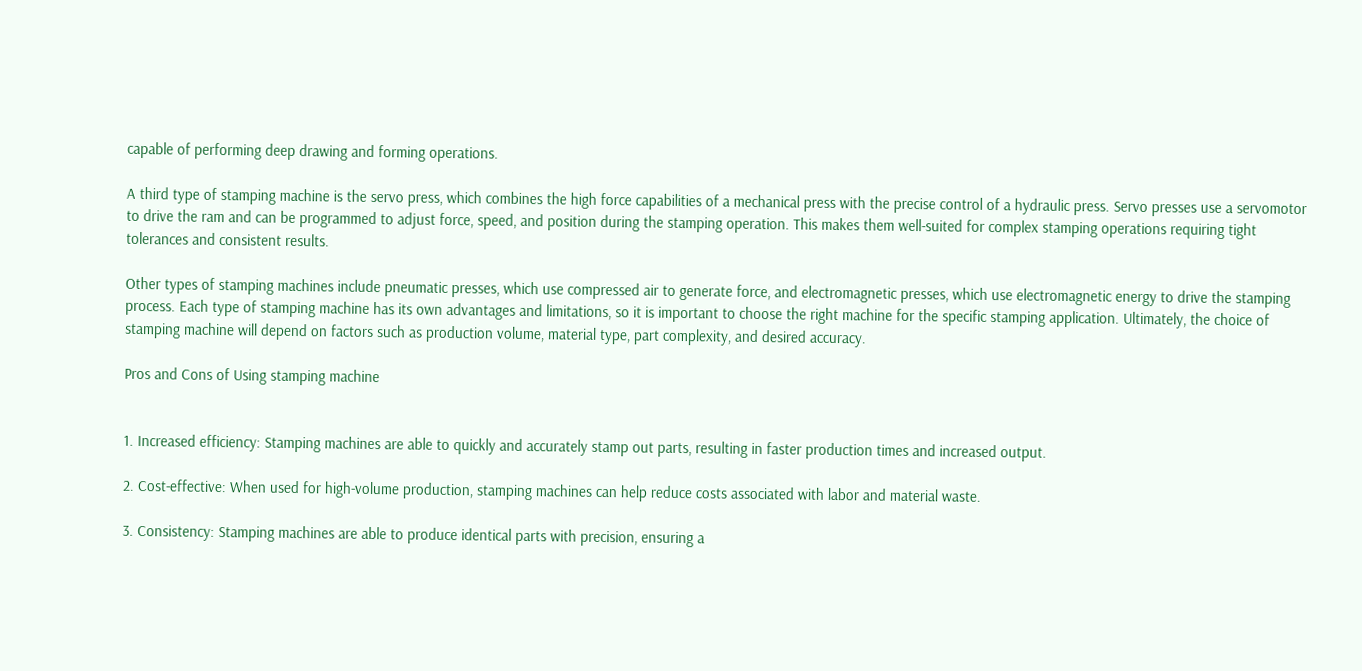capable of performing deep drawing and forming operations.

A third type of stamping machine is the servo press, which combines the high force capabilities of a mechanical press with the precise control of a hydraulic press. Servo presses use a servomotor to drive the ram and can be programmed to adjust force, speed, and position during the stamping operation. This makes them well-suited for complex stamping operations requiring tight tolerances and consistent results.

Other types of stamping machines include pneumatic presses, which use compressed air to generate force, and electromagnetic presses, which use electromagnetic energy to drive the stamping process. Each type of stamping machine has its own advantages and limitations, so it is important to choose the right machine for the specific stamping application. Ultimately, the choice of stamping machine will depend on factors such as production volume, material type, part complexity, and desired accuracy.

Pros and Cons of Using stamping machine


1. Increased efficiency: Stamping machines are able to quickly and accurately stamp out parts, resulting in faster production times and increased output.

2. Cost-effective: When used for high-volume production, stamping machines can help reduce costs associated with labor and material waste.

3. Consistency: Stamping machines are able to produce identical parts with precision, ensuring a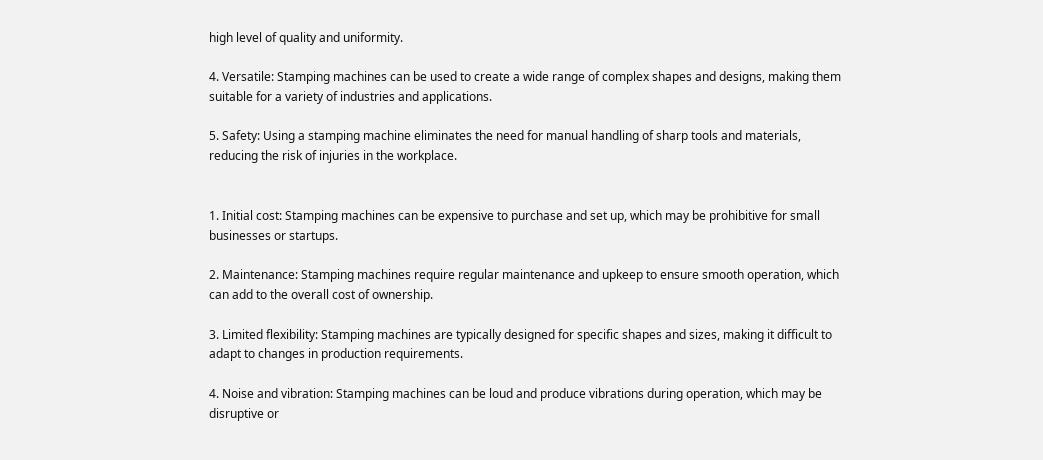high level of quality and uniformity.

4. Versatile: Stamping machines can be used to create a wide range of complex shapes and designs, making them suitable for a variety of industries and applications.

5. Safety: Using a stamping machine eliminates the need for manual handling of sharp tools and materials, reducing the risk of injuries in the workplace.


1. Initial cost: Stamping machines can be expensive to purchase and set up, which may be prohibitive for small businesses or startups.

2. Maintenance: Stamping machines require regular maintenance and upkeep to ensure smooth operation, which can add to the overall cost of ownership.

3. Limited flexibility: Stamping machines are typically designed for specific shapes and sizes, making it difficult to adapt to changes in production requirements.

4. Noise and vibration: Stamping machines can be loud and produce vibrations during operation, which may be disruptive or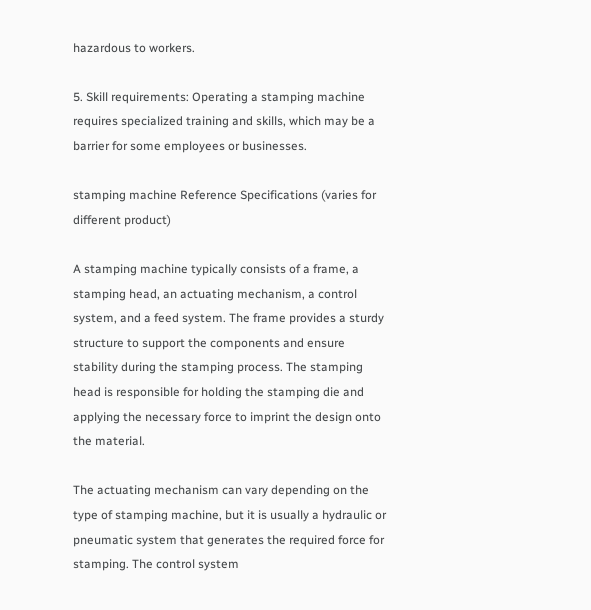hazardous to workers.

5. Skill requirements: Operating a stamping machine requires specialized training and skills, which may be a barrier for some employees or businesses.

stamping machine Reference Specifications (varies for different product)

A stamping machine typically consists of a frame, a stamping head, an actuating mechanism, a control system, and a feed system. The frame provides a sturdy structure to support the components and ensure stability during the stamping process. The stamping head is responsible for holding the stamping die and applying the necessary force to imprint the design onto the material.

The actuating mechanism can vary depending on the type of stamping machine, but it is usually a hydraulic or pneumatic system that generates the required force for stamping. The control system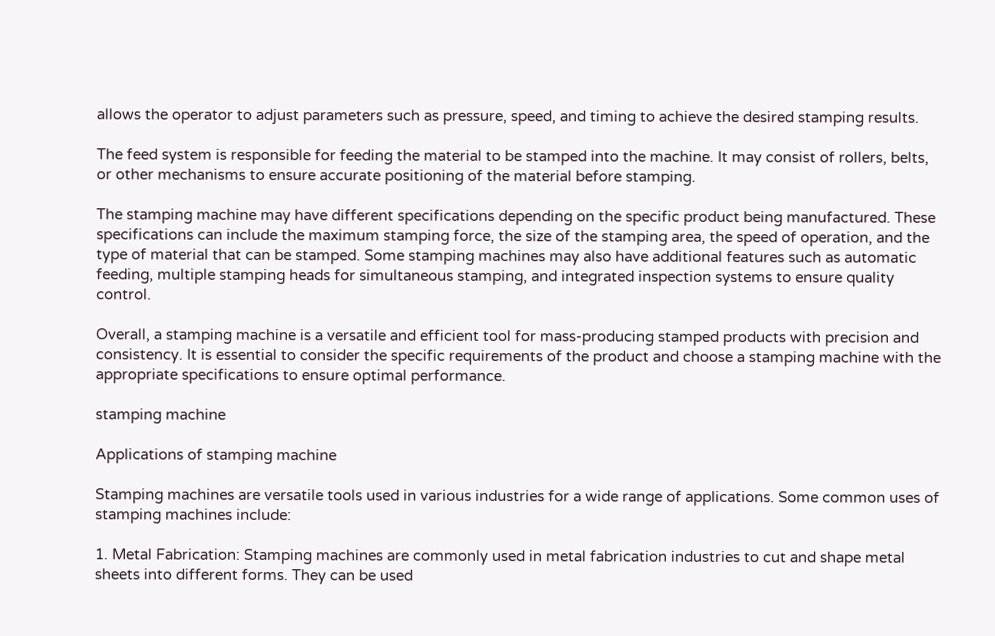allows the operator to adjust parameters such as pressure, speed, and timing to achieve the desired stamping results.

The feed system is responsible for feeding the material to be stamped into the machine. It may consist of rollers, belts, or other mechanisms to ensure accurate positioning of the material before stamping.

The stamping machine may have different specifications depending on the specific product being manufactured. These specifications can include the maximum stamping force, the size of the stamping area, the speed of operation, and the type of material that can be stamped. Some stamping machines may also have additional features such as automatic feeding, multiple stamping heads for simultaneous stamping, and integrated inspection systems to ensure quality control.

Overall, a stamping machine is a versatile and efficient tool for mass-producing stamped products with precision and consistency. It is essential to consider the specific requirements of the product and choose a stamping machine with the appropriate specifications to ensure optimal performance.

stamping machine

Applications of stamping machine

Stamping machines are versatile tools used in various industries for a wide range of applications. Some common uses of stamping machines include:

1. Metal Fabrication: Stamping machines are commonly used in metal fabrication industries to cut and shape metal sheets into different forms. They can be used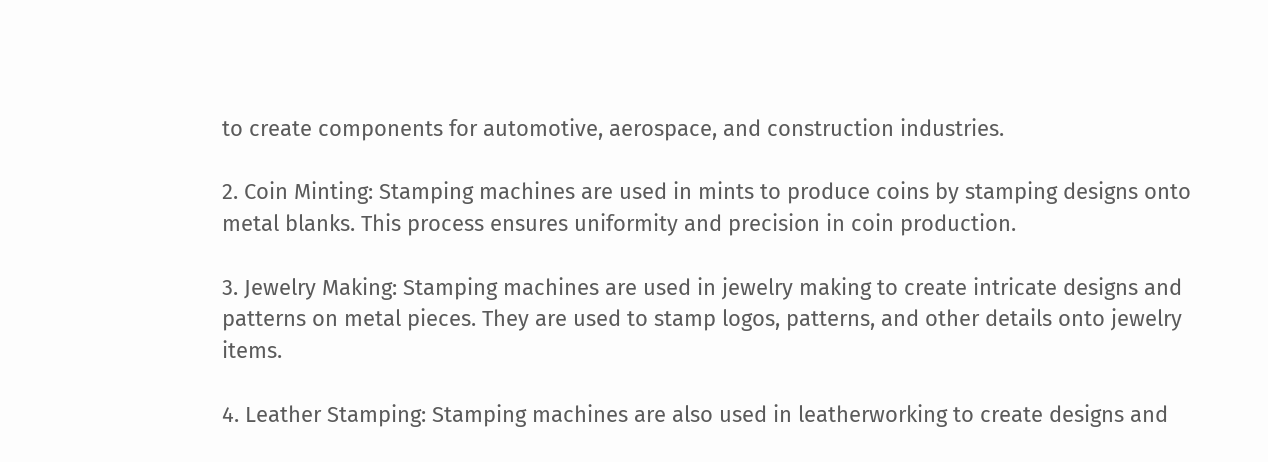to create components for automotive, aerospace, and construction industries.

2. Coin Minting: Stamping machines are used in mints to produce coins by stamping designs onto metal blanks. This process ensures uniformity and precision in coin production.

3. Jewelry Making: Stamping machines are used in jewelry making to create intricate designs and patterns on metal pieces. They are used to stamp logos, patterns, and other details onto jewelry items.

4. Leather Stamping: Stamping machines are also used in leatherworking to create designs and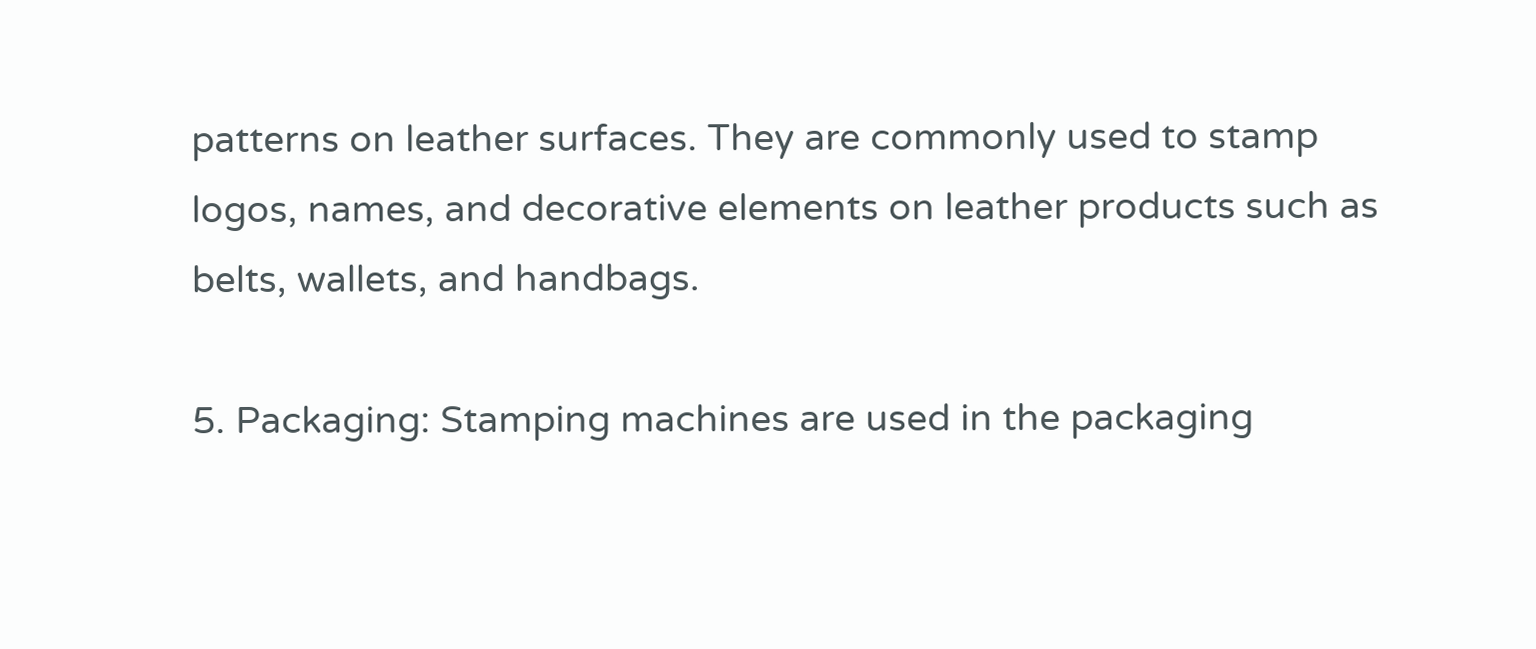patterns on leather surfaces. They are commonly used to stamp logos, names, and decorative elements on leather products such as belts, wallets, and handbags.

5. Packaging: Stamping machines are used in the packaging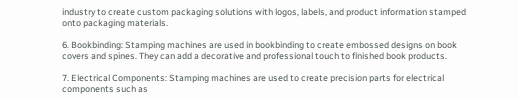industry to create custom packaging solutions with logos, labels, and product information stamped onto packaging materials.

6. Bookbinding: Stamping machines are used in bookbinding to create embossed designs on book covers and spines. They can add a decorative and professional touch to finished book products.

7. Electrical Components: Stamping machines are used to create precision parts for electrical components such as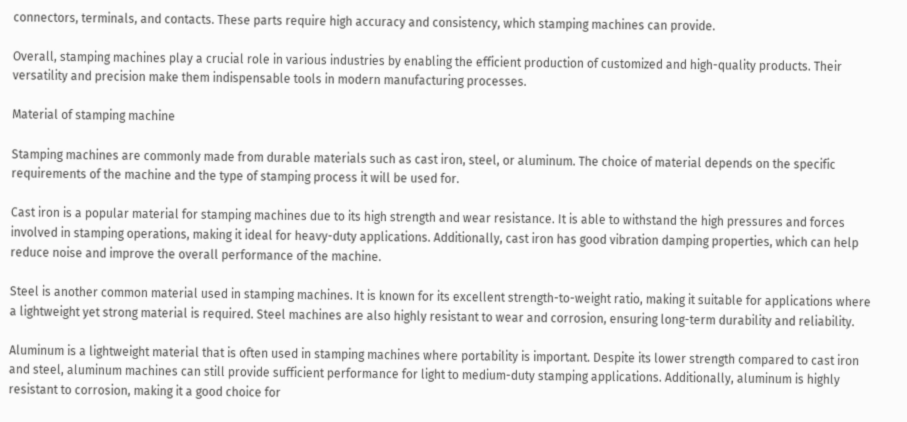connectors, terminals, and contacts. These parts require high accuracy and consistency, which stamping machines can provide.

Overall, stamping machines play a crucial role in various industries by enabling the efficient production of customized and high-quality products. Their versatility and precision make them indispensable tools in modern manufacturing processes.

Material of stamping machine

Stamping machines are commonly made from durable materials such as cast iron, steel, or aluminum. The choice of material depends on the specific requirements of the machine and the type of stamping process it will be used for.

Cast iron is a popular material for stamping machines due to its high strength and wear resistance. It is able to withstand the high pressures and forces involved in stamping operations, making it ideal for heavy-duty applications. Additionally, cast iron has good vibration damping properties, which can help reduce noise and improve the overall performance of the machine.

Steel is another common material used in stamping machines. It is known for its excellent strength-to-weight ratio, making it suitable for applications where a lightweight yet strong material is required. Steel machines are also highly resistant to wear and corrosion, ensuring long-term durability and reliability.

Aluminum is a lightweight material that is often used in stamping machines where portability is important. Despite its lower strength compared to cast iron and steel, aluminum machines can still provide sufficient performance for light to medium-duty stamping applications. Additionally, aluminum is highly resistant to corrosion, making it a good choice for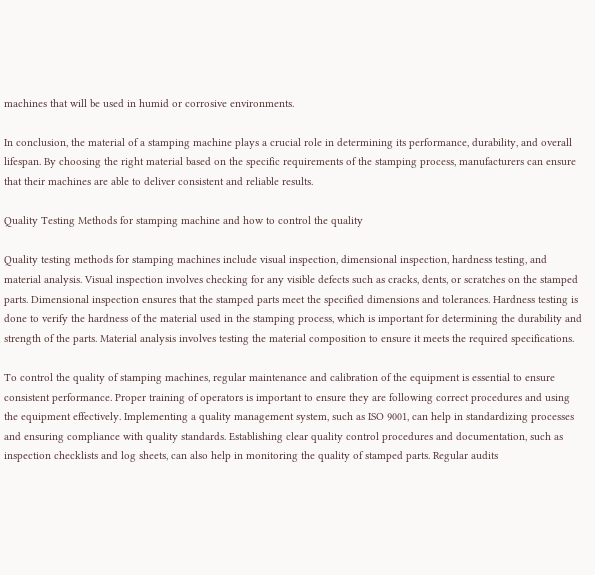machines that will be used in humid or corrosive environments.

In conclusion, the material of a stamping machine plays a crucial role in determining its performance, durability, and overall lifespan. By choosing the right material based on the specific requirements of the stamping process, manufacturers can ensure that their machines are able to deliver consistent and reliable results.

Quality Testing Methods for stamping machine and how to control the quality

Quality testing methods for stamping machines include visual inspection, dimensional inspection, hardness testing, and material analysis. Visual inspection involves checking for any visible defects such as cracks, dents, or scratches on the stamped parts. Dimensional inspection ensures that the stamped parts meet the specified dimensions and tolerances. Hardness testing is done to verify the hardness of the material used in the stamping process, which is important for determining the durability and strength of the parts. Material analysis involves testing the material composition to ensure it meets the required specifications.

To control the quality of stamping machines, regular maintenance and calibration of the equipment is essential to ensure consistent performance. Proper training of operators is important to ensure they are following correct procedures and using the equipment effectively. Implementing a quality management system, such as ISO 9001, can help in standardizing processes and ensuring compliance with quality standards. Establishing clear quality control procedures and documentation, such as inspection checklists and log sheets, can also help in monitoring the quality of stamped parts. Regular audits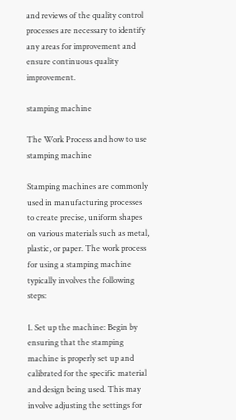and reviews of the quality control processes are necessary to identify any areas for improvement and ensure continuous quality improvement.

stamping machine

The Work Process and how to use stamping machine

Stamping machines are commonly used in manufacturing processes to create precise, uniform shapes on various materials such as metal, plastic, or paper. The work process for using a stamping machine typically involves the following steps:

1. Set up the machine: Begin by ensuring that the stamping machine is properly set up and calibrated for the specific material and design being used. This may involve adjusting the settings for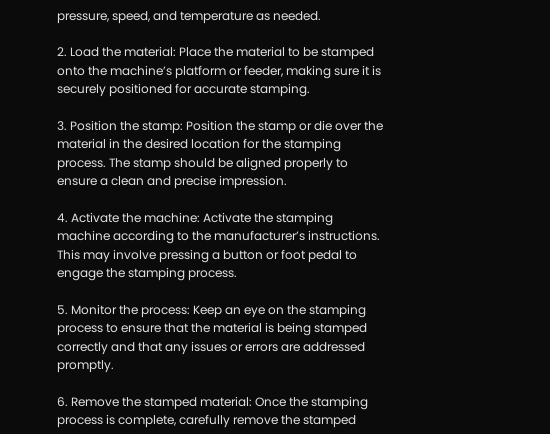pressure, speed, and temperature as needed.

2. Load the material: Place the material to be stamped onto the machine’s platform or feeder, making sure it is securely positioned for accurate stamping.

3. Position the stamp: Position the stamp or die over the material in the desired location for the stamping process. The stamp should be aligned properly to ensure a clean and precise impression.

4. Activate the machine: Activate the stamping machine according to the manufacturer’s instructions. This may involve pressing a button or foot pedal to engage the stamping process.

5. Monitor the process: Keep an eye on the stamping process to ensure that the material is being stamped correctly and that any issues or errors are addressed promptly.

6. Remove the stamped material: Once the stamping process is complete, carefully remove the stamped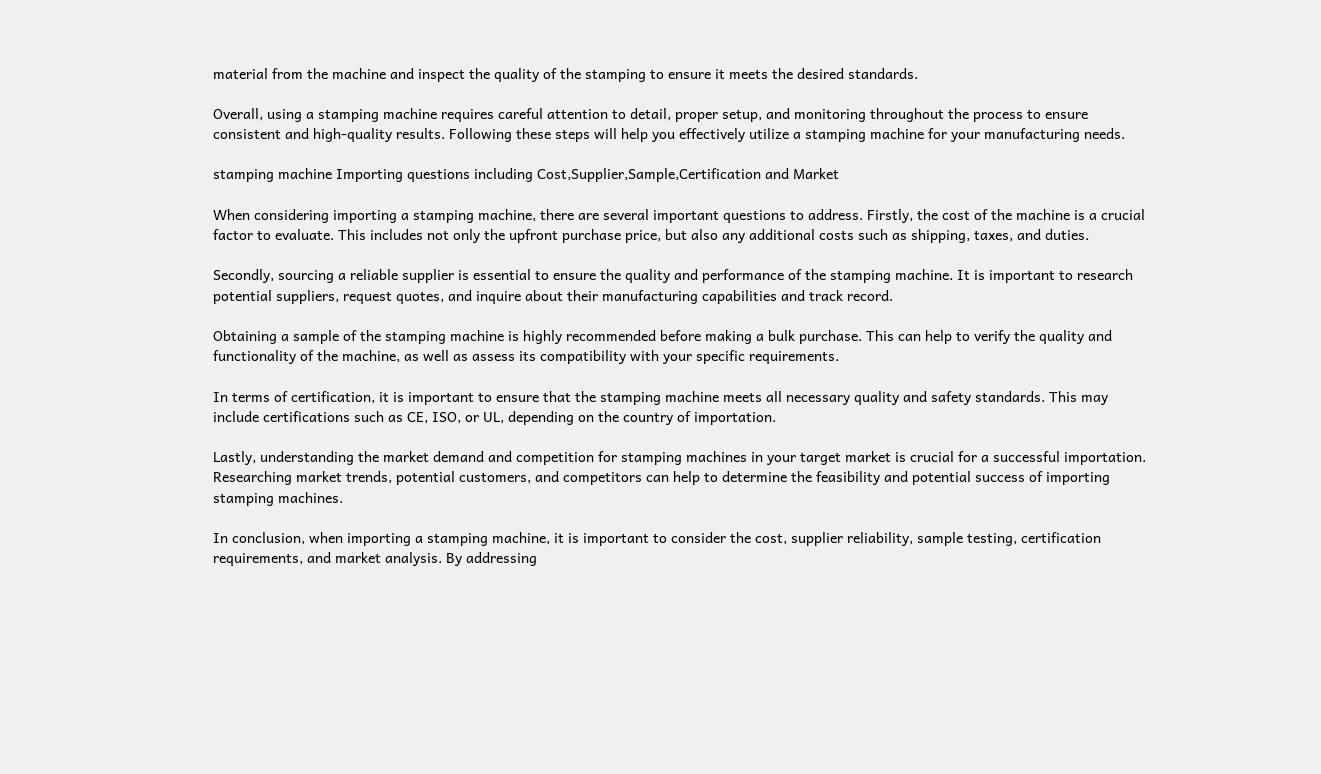material from the machine and inspect the quality of the stamping to ensure it meets the desired standards.

Overall, using a stamping machine requires careful attention to detail, proper setup, and monitoring throughout the process to ensure consistent and high-quality results. Following these steps will help you effectively utilize a stamping machine for your manufacturing needs.

stamping machine Importing questions including Cost,Supplier,Sample,Certification and Market

When considering importing a stamping machine, there are several important questions to address. Firstly, the cost of the machine is a crucial factor to evaluate. This includes not only the upfront purchase price, but also any additional costs such as shipping, taxes, and duties.

Secondly, sourcing a reliable supplier is essential to ensure the quality and performance of the stamping machine. It is important to research potential suppliers, request quotes, and inquire about their manufacturing capabilities and track record.

Obtaining a sample of the stamping machine is highly recommended before making a bulk purchase. This can help to verify the quality and functionality of the machine, as well as assess its compatibility with your specific requirements.

In terms of certification, it is important to ensure that the stamping machine meets all necessary quality and safety standards. This may include certifications such as CE, ISO, or UL, depending on the country of importation.

Lastly, understanding the market demand and competition for stamping machines in your target market is crucial for a successful importation. Researching market trends, potential customers, and competitors can help to determine the feasibility and potential success of importing stamping machines.

In conclusion, when importing a stamping machine, it is important to consider the cost, supplier reliability, sample testing, certification requirements, and market analysis. By addressing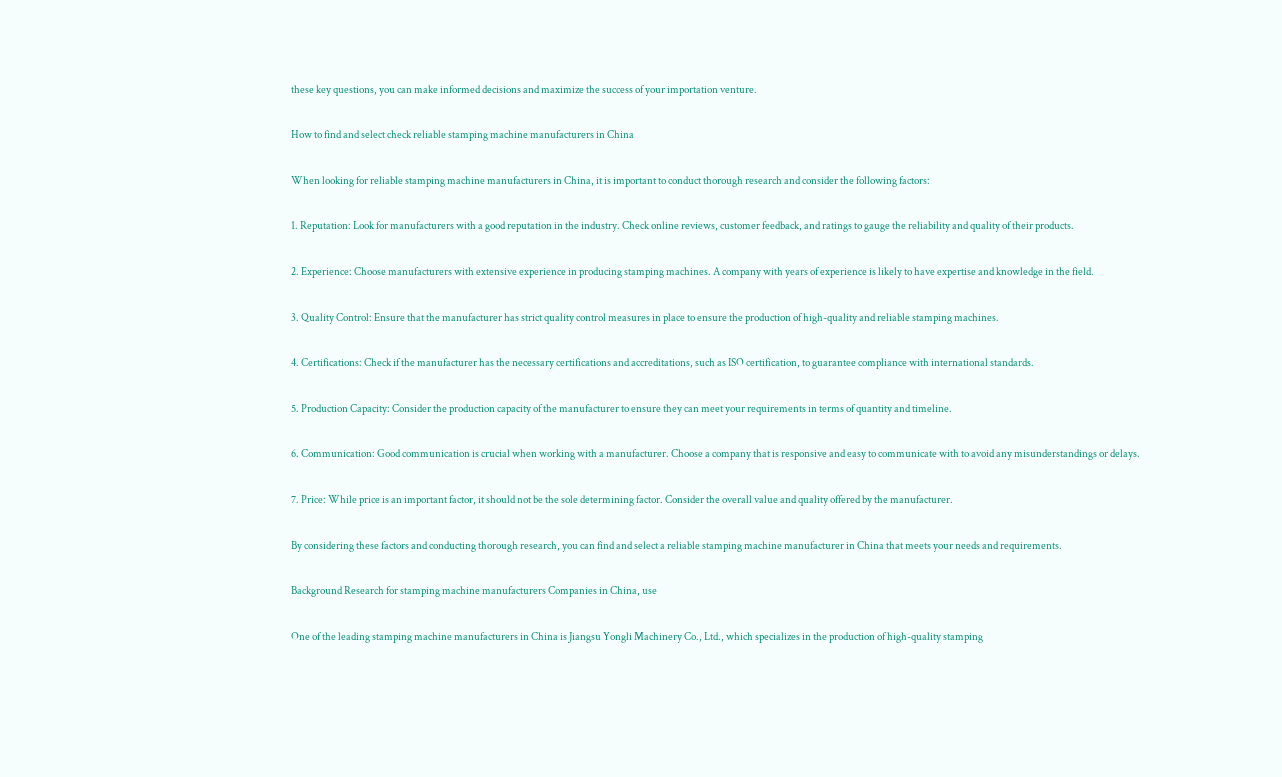these key questions, you can make informed decisions and maximize the success of your importation venture.

How to find and select check reliable stamping machine manufacturers in China

When looking for reliable stamping machine manufacturers in China, it is important to conduct thorough research and consider the following factors:

1. Reputation: Look for manufacturers with a good reputation in the industry. Check online reviews, customer feedback, and ratings to gauge the reliability and quality of their products.

2. Experience: Choose manufacturers with extensive experience in producing stamping machines. A company with years of experience is likely to have expertise and knowledge in the field.

3. Quality Control: Ensure that the manufacturer has strict quality control measures in place to ensure the production of high-quality and reliable stamping machines.

4. Certifications: Check if the manufacturer has the necessary certifications and accreditations, such as ISO certification, to guarantee compliance with international standards.

5. Production Capacity: Consider the production capacity of the manufacturer to ensure they can meet your requirements in terms of quantity and timeline.

6. Communication: Good communication is crucial when working with a manufacturer. Choose a company that is responsive and easy to communicate with to avoid any misunderstandings or delays.

7. Price: While price is an important factor, it should not be the sole determining factor. Consider the overall value and quality offered by the manufacturer.

By considering these factors and conducting thorough research, you can find and select a reliable stamping machine manufacturer in China that meets your needs and requirements.

Background Research for stamping machine manufacturers Companies in China, use

One of the leading stamping machine manufacturers in China is Jiangsu Yongli Machinery Co., Ltd., which specializes in the production of high-quality stamping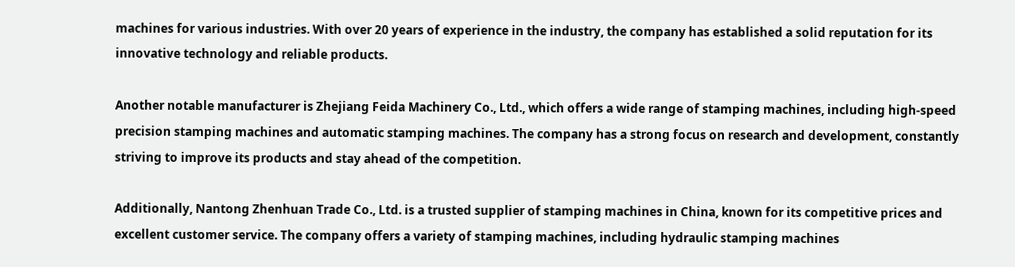machines for various industries. With over 20 years of experience in the industry, the company has established a solid reputation for its innovative technology and reliable products.

Another notable manufacturer is Zhejiang Feida Machinery Co., Ltd., which offers a wide range of stamping machines, including high-speed precision stamping machines and automatic stamping machines. The company has a strong focus on research and development, constantly striving to improve its products and stay ahead of the competition.

Additionally, Nantong Zhenhuan Trade Co., Ltd. is a trusted supplier of stamping machines in China, known for its competitive prices and excellent customer service. The company offers a variety of stamping machines, including hydraulic stamping machines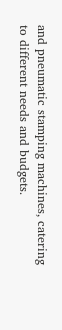and pneumatic stamping machines, catering to different needs and budgets.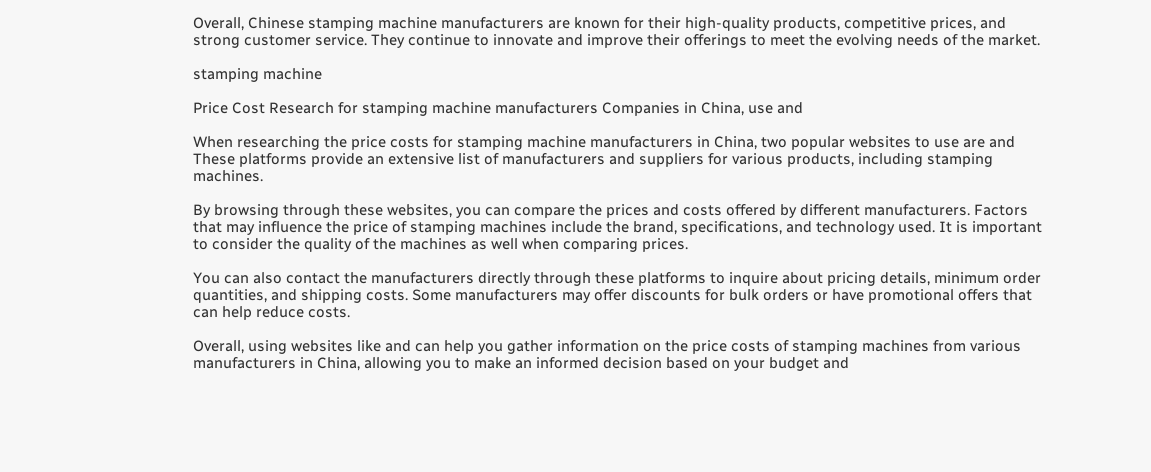Overall, Chinese stamping machine manufacturers are known for their high-quality products, competitive prices, and strong customer service. They continue to innovate and improve their offerings to meet the evolving needs of the market.

stamping machine

Price Cost Research for stamping machine manufacturers Companies in China, use and

When researching the price costs for stamping machine manufacturers in China, two popular websites to use are and These platforms provide an extensive list of manufacturers and suppliers for various products, including stamping machines.

By browsing through these websites, you can compare the prices and costs offered by different manufacturers. Factors that may influence the price of stamping machines include the brand, specifications, and technology used. It is important to consider the quality of the machines as well when comparing prices.

You can also contact the manufacturers directly through these platforms to inquire about pricing details, minimum order quantities, and shipping costs. Some manufacturers may offer discounts for bulk orders or have promotional offers that can help reduce costs.

Overall, using websites like and can help you gather information on the price costs of stamping machines from various manufacturers in China, allowing you to make an informed decision based on your budget and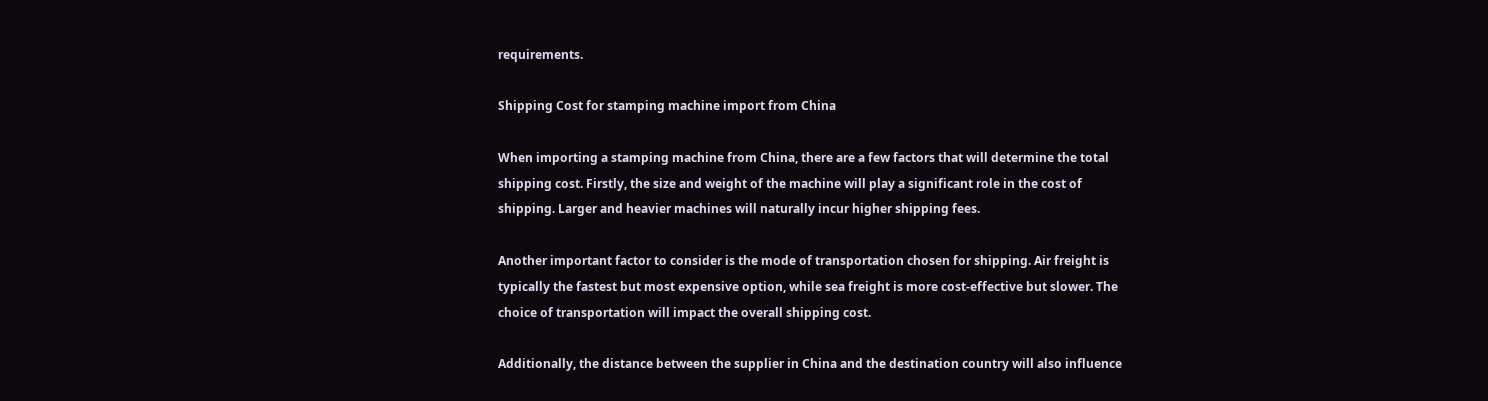requirements.

Shipping Cost for stamping machine import from China

When importing a stamping machine from China, there are a few factors that will determine the total shipping cost. Firstly, the size and weight of the machine will play a significant role in the cost of shipping. Larger and heavier machines will naturally incur higher shipping fees.

Another important factor to consider is the mode of transportation chosen for shipping. Air freight is typically the fastest but most expensive option, while sea freight is more cost-effective but slower. The choice of transportation will impact the overall shipping cost.

Additionally, the distance between the supplier in China and the destination country will also influence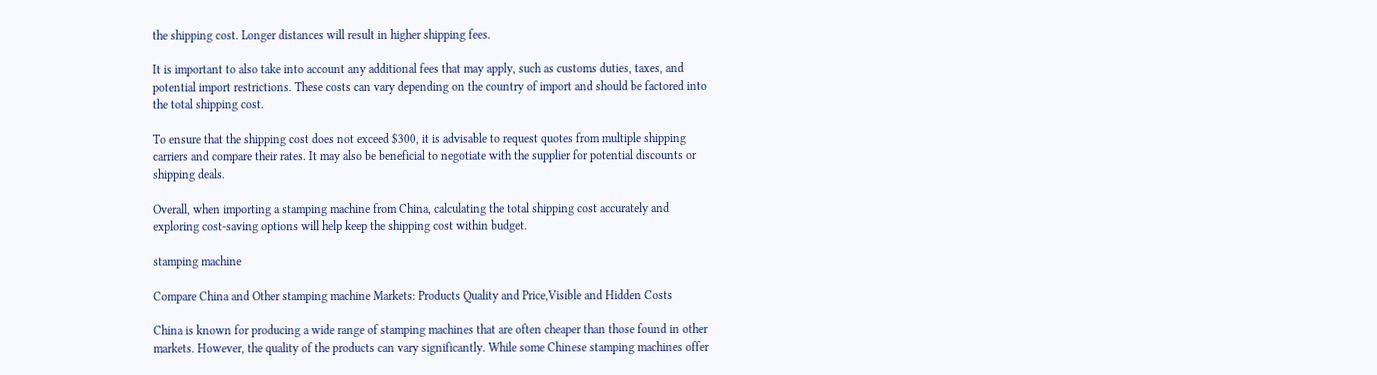the shipping cost. Longer distances will result in higher shipping fees.

It is important to also take into account any additional fees that may apply, such as customs duties, taxes, and potential import restrictions. These costs can vary depending on the country of import and should be factored into the total shipping cost.

To ensure that the shipping cost does not exceed $300, it is advisable to request quotes from multiple shipping carriers and compare their rates. It may also be beneficial to negotiate with the supplier for potential discounts or shipping deals.

Overall, when importing a stamping machine from China, calculating the total shipping cost accurately and exploring cost-saving options will help keep the shipping cost within budget.

stamping machine

Compare China and Other stamping machine Markets: Products Quality and Price,Visible and Hidden Costs

China is known for producing a wide range of stamping machines that are often cheaper than those found in other markets. However, the quality of the products can vary significantly. While some Chinese stamping machines offer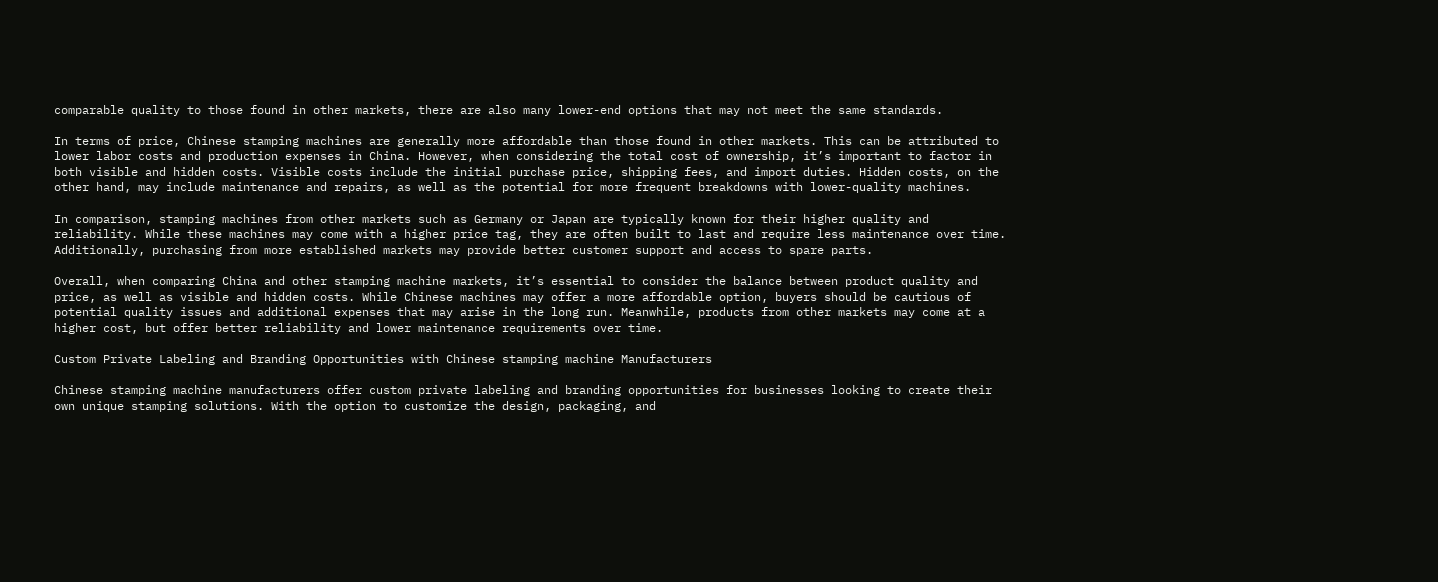comparable quality to those found in other markets, there are also many lower-end options that may not meet the same standards.

In terms of price, Chinese stamping machines are generally more affordable than those found in other markets. This can be attributed to lower labor costs and production expenses in China. However, when considering the total cost of ownership, it’s important to factor in both visible and hidden costs. Visible costs include the initial purchase price, shipping fees, and import duties. Hidden costs, on the other hand, may include maintenance and repairs, as well as the potential for more frequent breakdowns with lower-quality machines.

In comparison, stamping machines from other markets such as Germany or Japan are typically known for their higher quality and reliability. While these machines may come with a higher price tag, they are often built to last and require less maintenance over time. Additionally, purchasing from more established markets may provide better customer support and access to spare parts.

Overall, when comparing China and other stamping machine markets, it’s essential to consider the balance between product quality and price, as well as visible and hidden costs. While Chinese machines may offer a more affordable option, buyers should be cautious of potential quality issues and additional expenses that may arise in the long run. Meanwhile, products from other markets may come at a higher cost, but offer better reliability and lower maintenance requirements over time.

Custom Private Labeling and Branding Opportunities with Chinese stamping machine Manufacturers

Chinese stamping machine manufacturers offer custom private labeling and branding opportunities for businesses looking to create their own unique stamping solutions. With the option to customize the design, packaging, and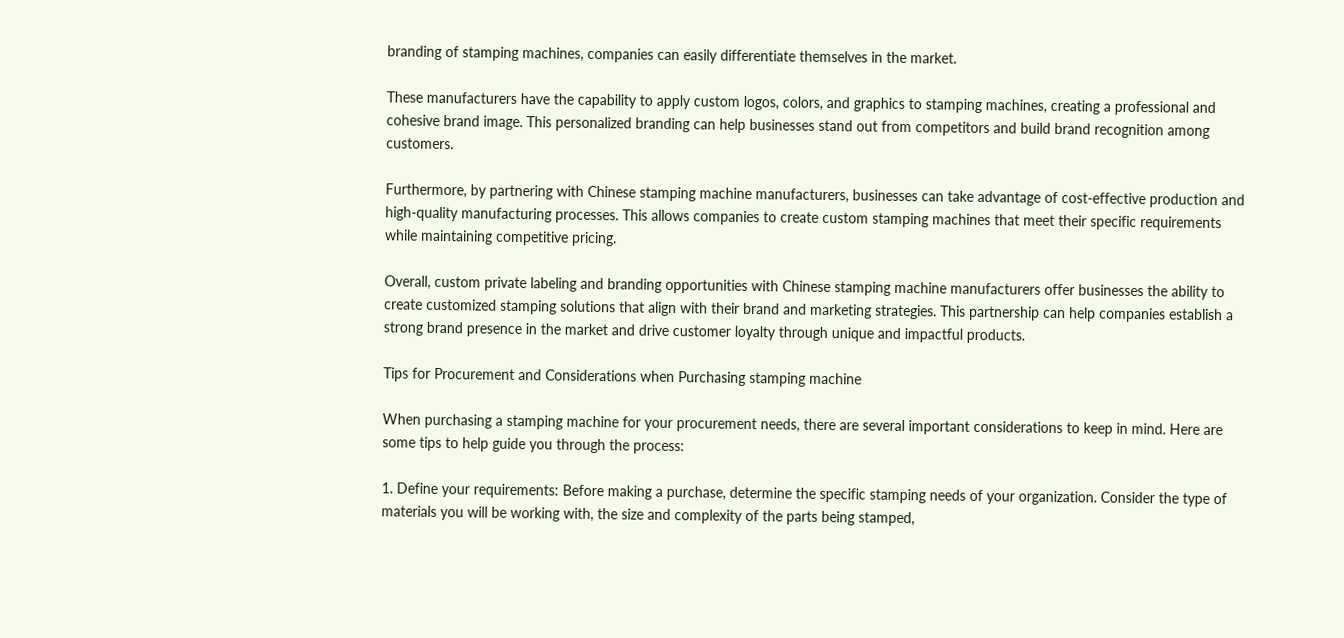branding of stamping machines, companies can easily differentiate themselves in the market.

These manufacturers have the capability to apply custom logos, colors, and graphics to stamping machines, creating a professional and cohesive brand image. This personalized branding can help businesses stand out from competitors and build brand recognition among customers.

Furthermore, by partnering with Chinese stamping machine manufacturers, businesses can take advantage of cost-effective production and high-quality manufacturing processes. This allows companies to create custom stamping machines that meet their specific requirements while maintaining competitive pricing.

Overall, custom private labeling and branding opportunities with Chinese stamping machine manufacturers offer businesses the ability to create customized stamping solutions that align with their brand and marketing strategies. This partnership can help companies establish a strong brand presence in the market and drive customer loyalty through unique and impactful products.

Tips for Procurement and Considerations when Purchasing stamping machine

When purchasing a stamping machine for your procurement needs, there are several important considerations to keep in mind. Here are some tips to help guide you through the process:

1. Define your requirements: Before making a purchase, determine the specific stamping needs of your organization. Consider the type of materials you will be working with, the size and complexity of the parts being stamped,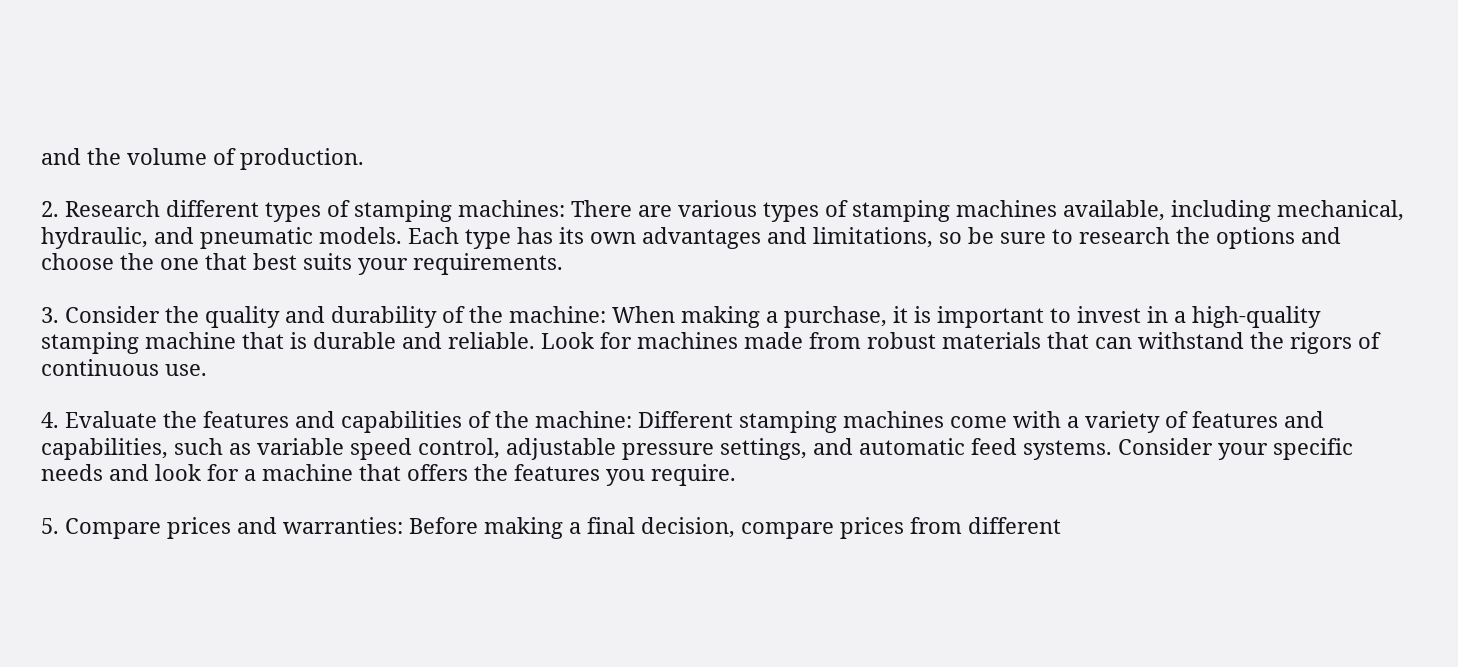and the volume of production.

2. Research different types of stamping machines: There are various types of stamping machines available, including mechanical, hydraulic, and pneumatic models. Each type has its own advantages and limitations, so be sure to research the options and choose the one that best suits your requirements.

3. Consider the quality and durability of the machine: When making a purchase, it is important to invest in a high-quality stamping machine that is durable and reliable. Look for machines made from robust materials that can withstand the rigors of continuous use.

4. Evaluate the features and capabilities of the machine: Different stamping machines come with a variety of features and capabilities, such as variable speed control, adjustable pressure settings, and automatic feed systems. Consider your specific needs and look for a machine that offers the features you require.

5. Compare prices and warranties: Before making a final decision, compare prices from different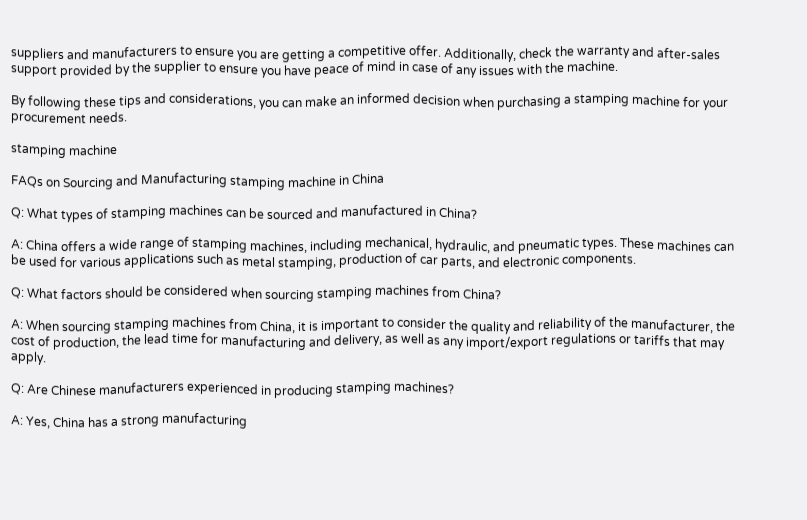suppliers and manufacturers to ensure you are getting a competitive offer. Additionally, check the warranty and after-sales support provided by the supplier to ensure you have peace of mind in case of any issues with the machine.

By following these tips and considerations, you can make an informed decision when purchasing a stamping machine for your procurement needs.

stamping machine

FAQs on Sourcing and Manufacturing stamping machine in China

Q: What types of stamping machines can be sourced and manufactured in China?

A: China offers a wide range of stamping machines, including mechanical, hydraulic, and pneumatic types. These machines can be used for various applications such as metal stamping, production of car parts, and electronic components.

Q: What factors should be considered when sourcing stamping machines from China?

A: When sourcing stamping machines from China, it is important to consider the quality and reliability of the manufacturer, the cost of production, the lead time for manufacturing and delivery, as well as any import/export regulations or tariffs that may apply.

Q: Are Chinese manufacturers experienced in producing stamping machines?

A: Yes, China has a strong manufacturing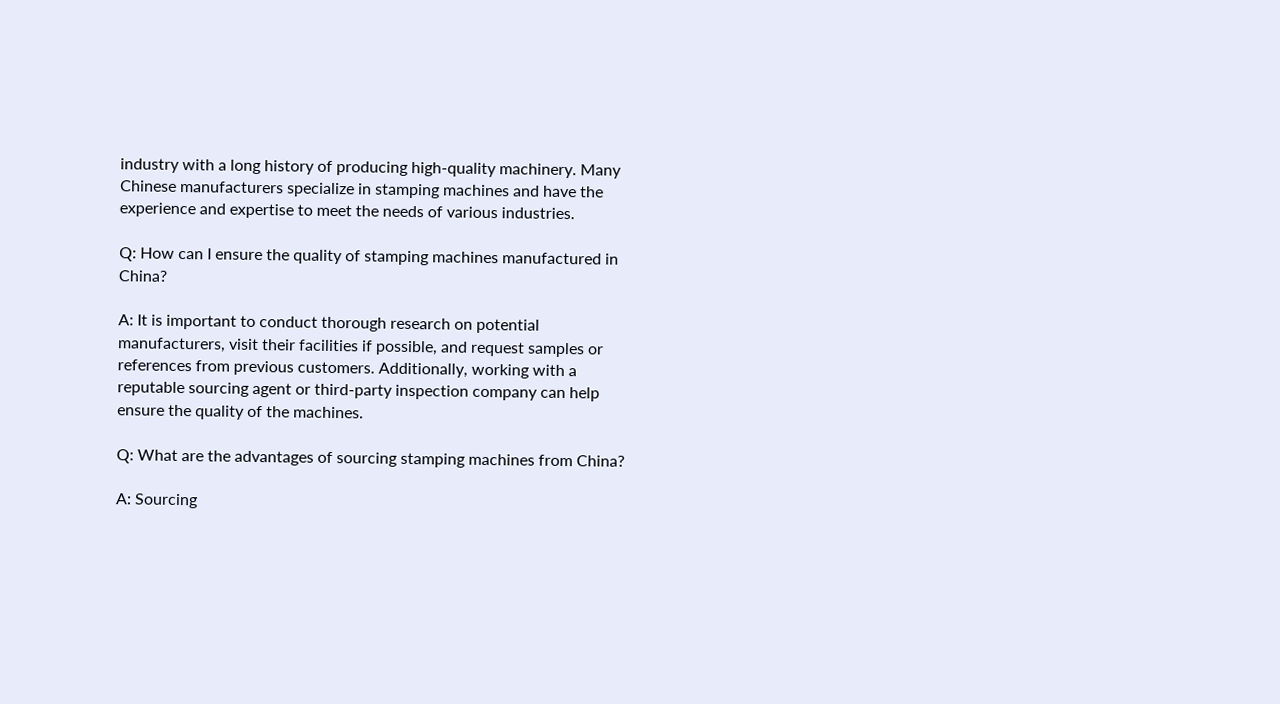industry with a long history of producing high-quality machinery. Many Chinese manufacturers specialize in stamping machines and have the experience and expertise to meet the needs of various industries.

Q: How can I ensure the quality of stamping machines manufactured in China?

A: It is important to conduct thorough research on potential manufacturers, visit their facilities if possible, and request samples or references from previous customers. Additionally, working with a reputable sourcing agent or third-party inspection company can help ensure the quality of the machines.

Q: What are the advantages of sourcing stamping machines from China?

A: Sourcing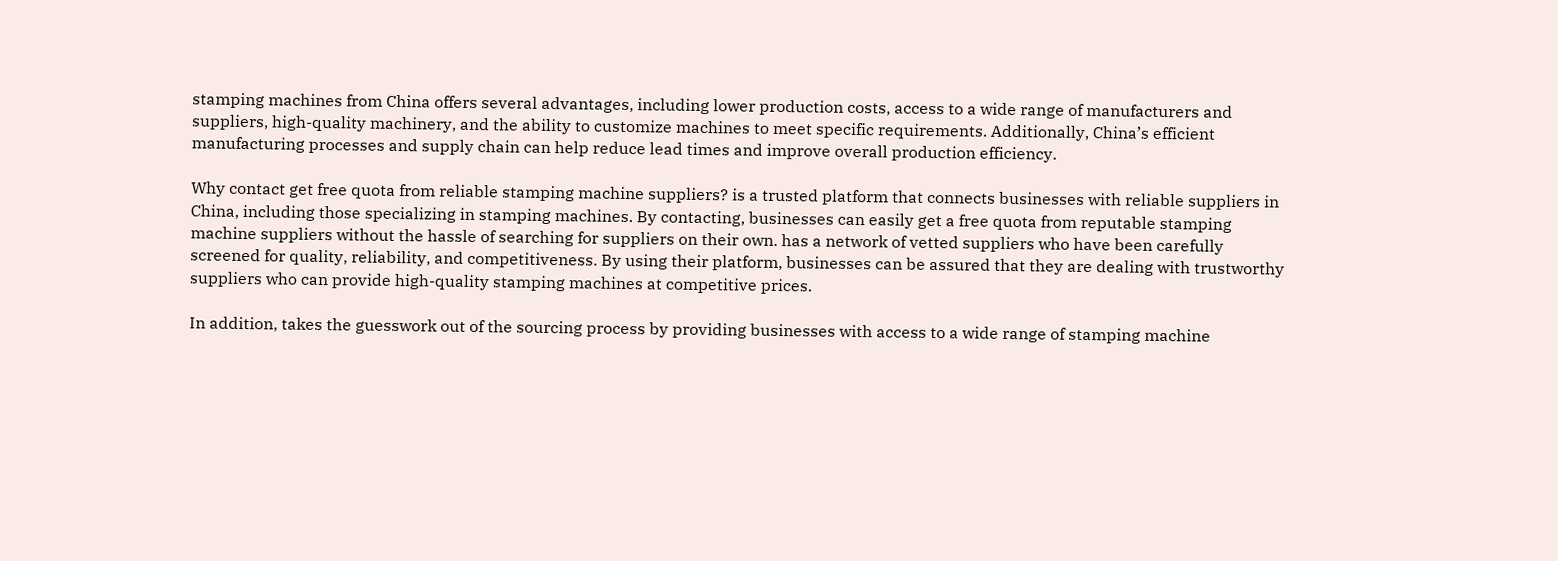stamping machines from China offers several advantages, including lower production costs, access to a wide range of manufacturers and suppliers, high-quality machinery, and the ability to customize machines to meet specific requirements. Additionally, China’s efficient manufacturing processes and supply chain can help reduce lead times and improve overall production efficiency.

Why contact get free quota from reliable stamping machine suppliers? is a trusted platform that connects businesses with reliable suppliers in China, including those specializing in stamping machines. By contacting, businesses can easily get a free quota from reputable stamping machine suppliers without the hassle of searching for suppliers on their own. has a network of vetted suppliers who have been carefully screened for quality, reliability, and competitiveness. By using their platform, businesses can be assured that they are dealing with trustworthy suppliers who can provide high-quality stamping machines at competitive prices.

In addition, takes the guesswork out of the sourcing process by providing businesses with access to a wide range of stamping machine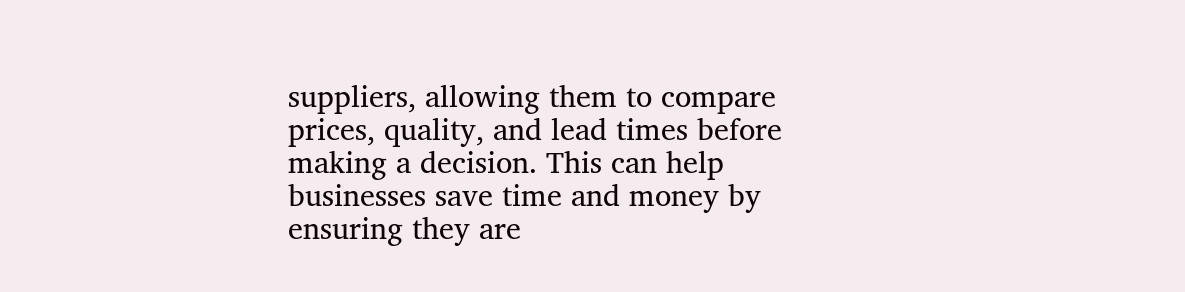suppliers, allowing them to compare prices, quality, and lead times before making a decision. This can help businesses save time and money by ensuring they are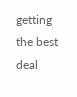getting the best deal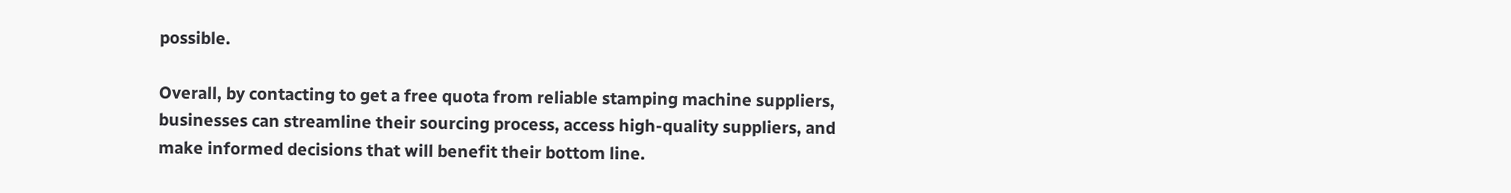possible.

Overall, by contacting to get a free quota from reliable stamping machine suppliers, businesses can streamline their sourcing process, access high-quality suppliers, and make informed decisions that will benefit their bottom line.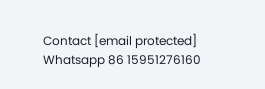Contact [email protected] Whatsapp 86 15951276160